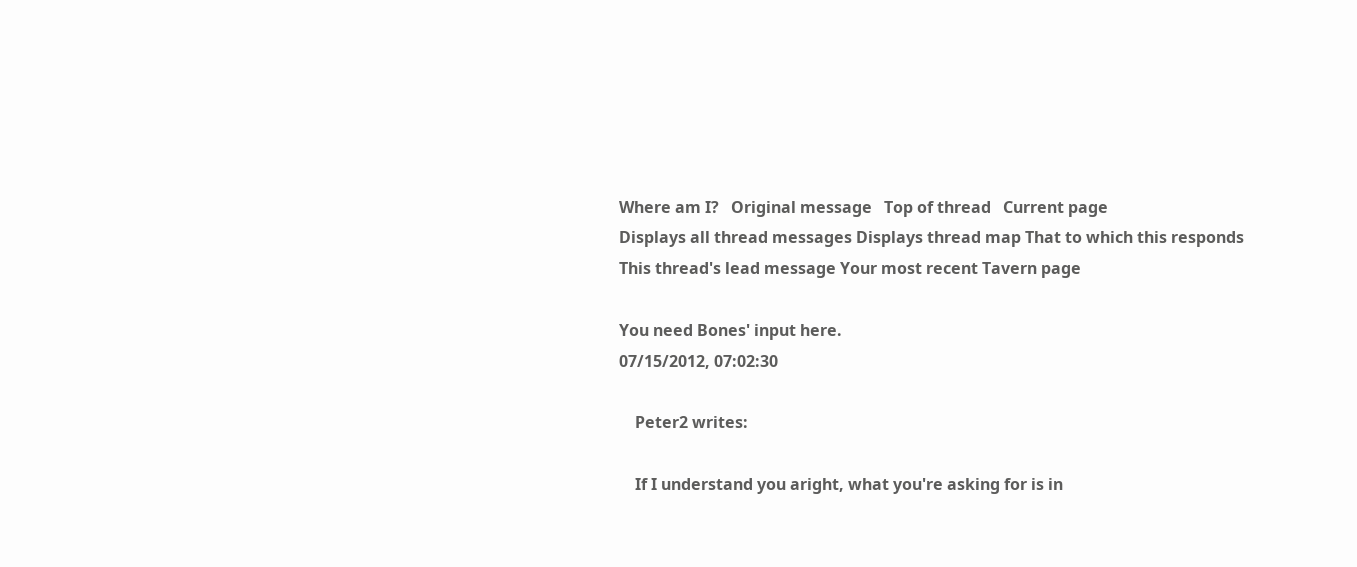Where am I?   Original message   Top of thread   Current page
Displays all thread messages Displays thread map That to which this responds This thread's lead message Your most recent Tavern page

You need Bones' input here.
07/15/2012, 07:02:30

    Peter2 writes:

    If I understand you aright, what you're asking for is in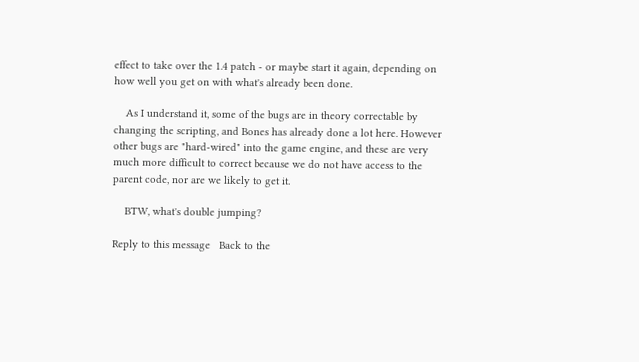effect to take over the 1.4 patch - or maybe start it again, depending on how well you get on with what's already been done.

    As I understand it, some of the bugs are in theory correctable by changing the scripting, and Bones has already done a lot here. However other bugs are "hard-wired" into the game engine, and these are very much more difficult to correct because we do not have access to the parent code, nor are we likely to get it.

    BTW, what's double jumping?

Reply to this message   Back to the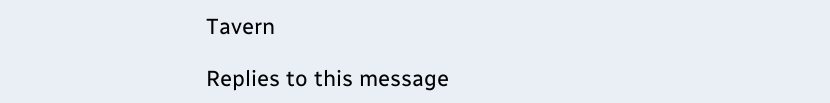Tavern

Replies to this message